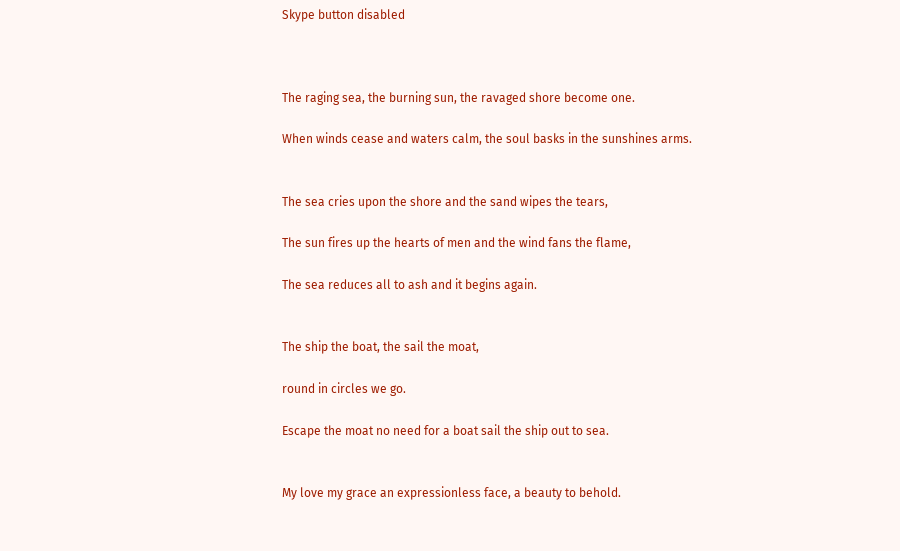Skype button disabled



The raging sea, the burning sun, the ravaged shore become one.

When winds cease and waters calm, the soul basks in the sunshines arms.


The sea cries upon the shore and the sand wipes the tears,

The sun fires up the hearts of men and the wind fans the flame,

The sea reduces all to ash and it begins again.


The ship the boat, the sail the moat,

round in circles we go.

Escape the moat no need for a boat sail the ship out to sea.


My love my grace an expressionless face, a beauty to behold.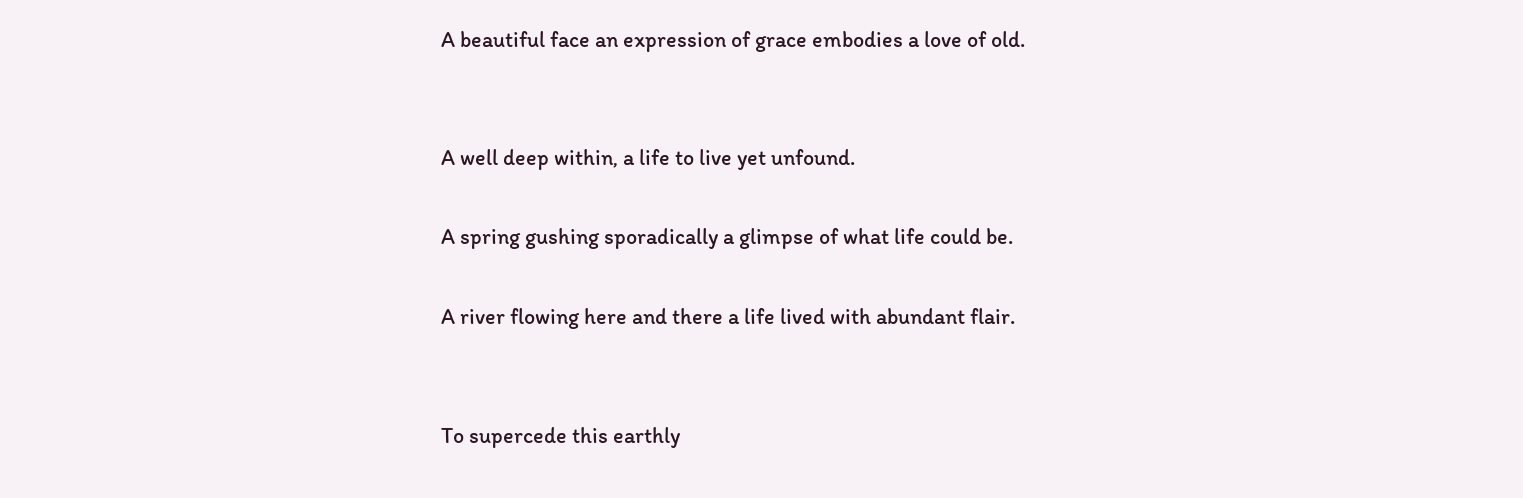A beautiful face an expression of grace embodies a love of old.


A well deep within, a life to live yet unfound.

A spring gushing sporadically a glimpse of what life could be.

A river flowing here and there a life lived with abundant flair.


To supercede this earthly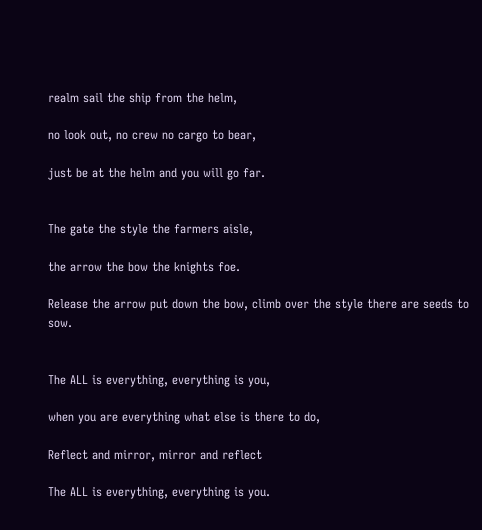realm sail the ship from the helm,

no look out, no crew no cargo to bear,

just be at the helm and you will go far.


The gate the style the farmers aisle,

the arrow the bow the knights foe.

Release the arrow put down the bow, climb over the style there are seeds to sow.


The ALL is everything, everything is you,

when you are everything what else is there to do,

Reflect and mirror, mirror and reflect

The ALL is everything, everything is you.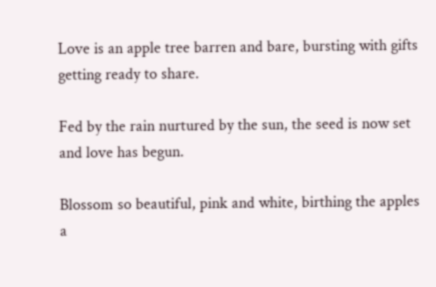Love is an apple tree barren and bare, bursting with gifts getting ready to share.

Fed by the rain nurtured by the sun, the seed is now set and love has begun.

Blossom so beautiful, pink and white, birthing the apples a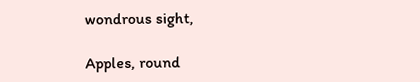wondrous sight,

Apples, round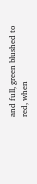and full, green blushed to red, when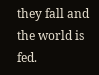they fall and the world is fed.